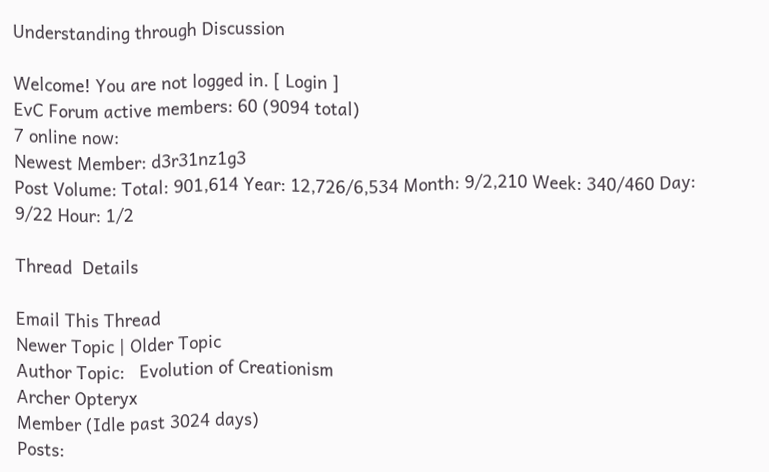Understanding through Discussion

Welcome! You are not logged in. [ Login ]
EvC Forum active members: 60 (9094 total)
7 online now:
Newest Member: d3r31nz1g3
Post Volume: Total: 901,614 Year: 12,726/6,534 Month: 9/2,210 Week: 340/460 Day: 9/22 Hour: 1/2

Thread  Details

Email This Thread
Newer Topic | Older Topic
Author Topic:   Evolution of Creationism
Archer Opteryx
Member (Idle past 3024 days)
Posts: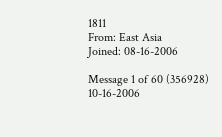1811
From: East Asia
Joined: 08-16-2006

Message 1 of 60 (356928)
10-16-2006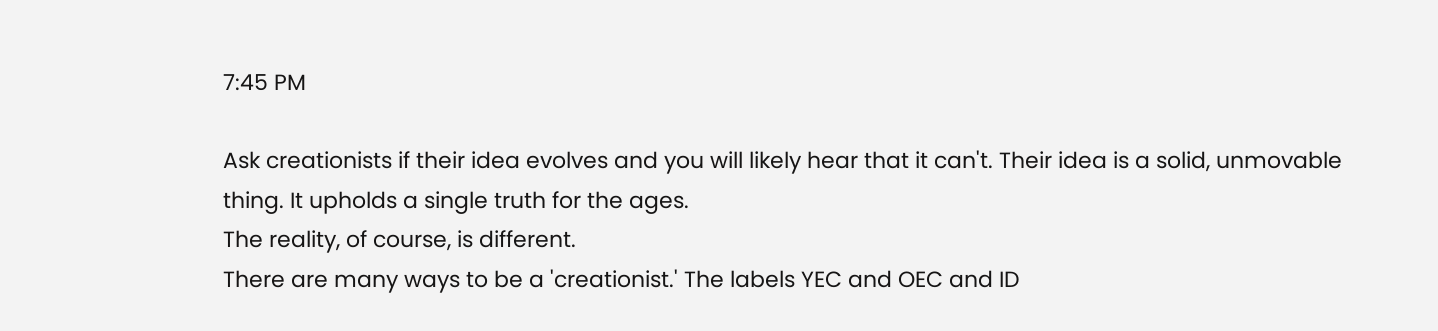7:45 PM

Ask creationists if their idea evolves and you will likely hear that it can't. Their idea is a solid, unmovable thing. It upholds a single truth for the ages.
The reality, of course, is different.
There are many ways to be a 'creationist.' The labels YEC and OEC and ID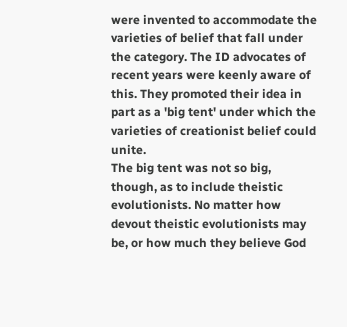were invented to accommodate the varieties of belief that fall under the category. The ID advocates of recent years were keenly aware of this. They promoted their idea in part as a 'big tent' under which the varieties of creationist belief could unite.
The big tent was not so big, though, as to include theistic evolutionists. No matter how devout theistic evolutionists may be, or how much they believe God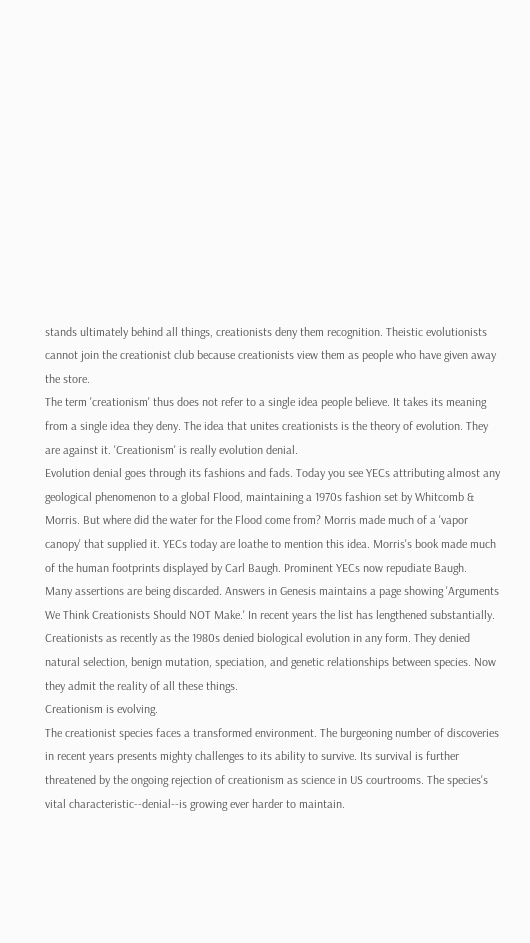stands ultimately behind all things, creationists deny them recognition. Theistic evolutionists cannot join the creationist club because creationists view them as people who have given away the store.
The term 'creationism' thus does not refer to a single idea people believe. It takes its meaning from a single idea they deny. The idea that unites creationists is the theory of evolution. They are against it. 'Creationism' is really evolution denial.
Evolution denial goes through its fashions and fads. Today you see YECs attributing almost any geological phenomenon to a global Flood, maintaining a 1970s fashion set by Whitcomb & Morris. But where did the water for the Flood come from? Morris made much of a 'vapor canopy' that supplied it. YECs today are loathe to mention this idea. Morris's book made much of the human footprints displayed by Carl Baugh. Prominent YECs now repudiate Baugh.
Many assertions are being discarded. Answers in Genesis maintains a page showing 'Arguments We Think Creationists Should NOT Make.' In recent years the list has lengthened substantially.
Creationists as recently as the 1980s denied biological evolution in any form. They denied natural selection, benign mutation, speciation, and genetic relationships between species. Now they admit the reality of all these things.
Creationism is evolving.
The creationist species faces a transformed environment. The burgeoning number of discoveries in recent years presents mighty challenges to its ability to survive. Its survival is further threatened by the ongoing rejection of creationism as science in US courtrooms. The species's vital characteristic--denial--is growing ever harder to maintain.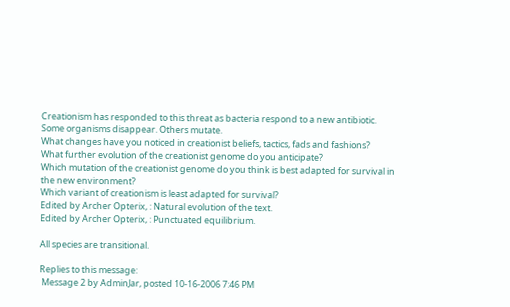Creationism has responded to this threat as bacteria respond to a new antibiotic. Some organisms disappear. Others mutate.
What changes have you noticed in creationist beliefs, tactics, fads and fashions?
What further evolution of the creationist genome do you anticipate?
Which mutation of the creationist genome do you think is best adapted for survival in the new environment?
Which variant of creationism is least adapted for survival?
Edited by Archer Opterix, : Natural evolution of the text.
Edited by Archer Opterix, : Punctuated equilibrium.

All species are transitional.

Replies to this message:
 Message 2 by AdminJar, posted 10-16-2006 7:46 PM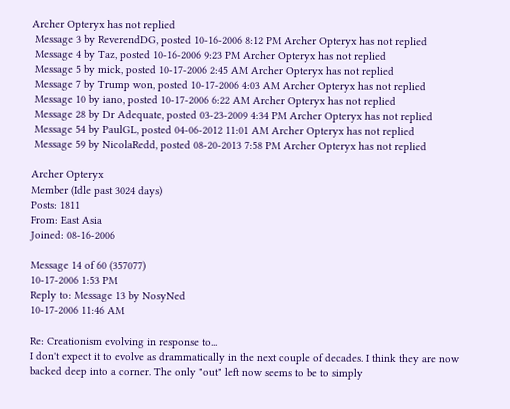Archer Opteryx has not replied
 Message 3 by ReverendDG, posted 10-16-2006 8:12 PM Archer Opteryx has not replied
 Message 4 by Taz, posted 10-16-2006 9:23 PM Archer Opteryx has not replied
 Message 5 by mick, posted 10-17-2006 2:45 AM Archer Opteryx has not replied
 Message 7 by Trump won, posted 10-17-2006 4:03 AM Archer Opteryx has not replied
 Message 10 by iano, posted 10-17-2006 6:22 AM Archer Opteryx has not replied
 Message 28 by Dr Adequate, posted 03-23-2009 4:34 PM Archer Opteryx has not replied
 Message 54 by PaulGL, posted 04-06-2012 11:01 AM Archer Opteryx has not replied
 Message 59 by NicolaRedd, posted 08-20-2013 7:58 PM Archer Opteryx has not replied

Archer Opteryx
Member (Idle past 3024 days)
Posts: 1811
From: East Asia
Joined: 08-16-2006

Message 14 of 60 (357077)
10-17-2006 1:53 PM
Reply to: Message 13 by NosyNed
10-17-2006 11:46 AM

Re: Creationism evolving in response to...
I don't expect it to evolve as drammatically in the next couple of decades. I think they are now backed deep into a corner. The only "out" left now seems to be to simply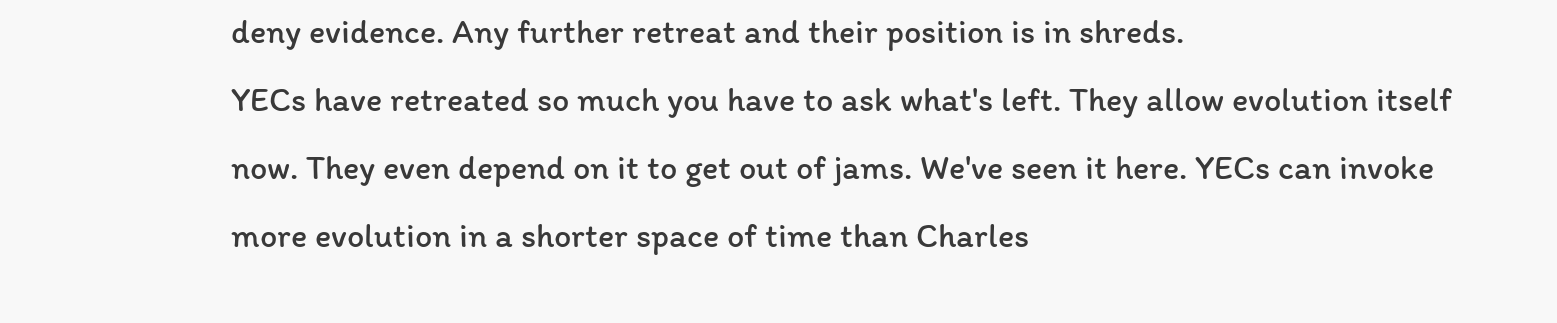deny evidence. Any further retreat and their position is in shreds.
YECs have retreated so much you have to ask what's left. They allow evolution itself now. They even depend on it to get out of jams. We've seen it here. YECs can invoke more evolution in a shorter space of time than Charles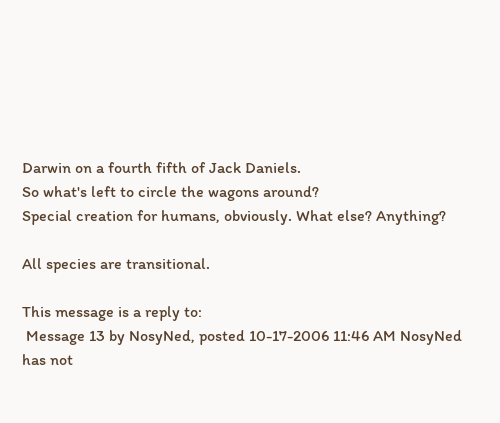Darwin on a fourth fifth of Jack Daniels.
So what's left to circle the wagons around?
Special creation for humans, obviously. What else? Anything?

All species are transitional.

This message is a reply to:
 Message 13 by NosyNed, posted 10-17-2006 11:46 AM NosyNed has not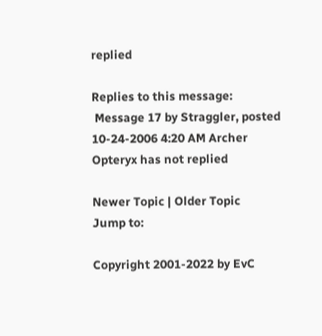replied

Replies to this message:
 Message 17 by Straggler, posted 10-24-2006 4:20 AM Archer Opteryx has not replied

Newer Topic | Older Topic
Jump to:

Copyright 2001-2022 by EvC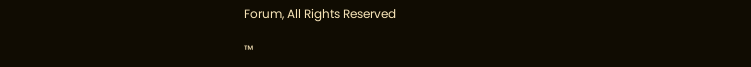Forum, All Rights Reserved

™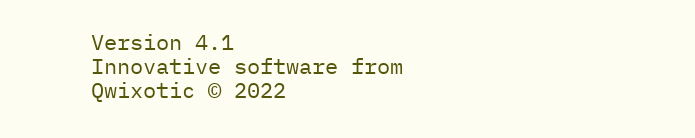Version 4.1
Innovative software from Qwixotic © 2022